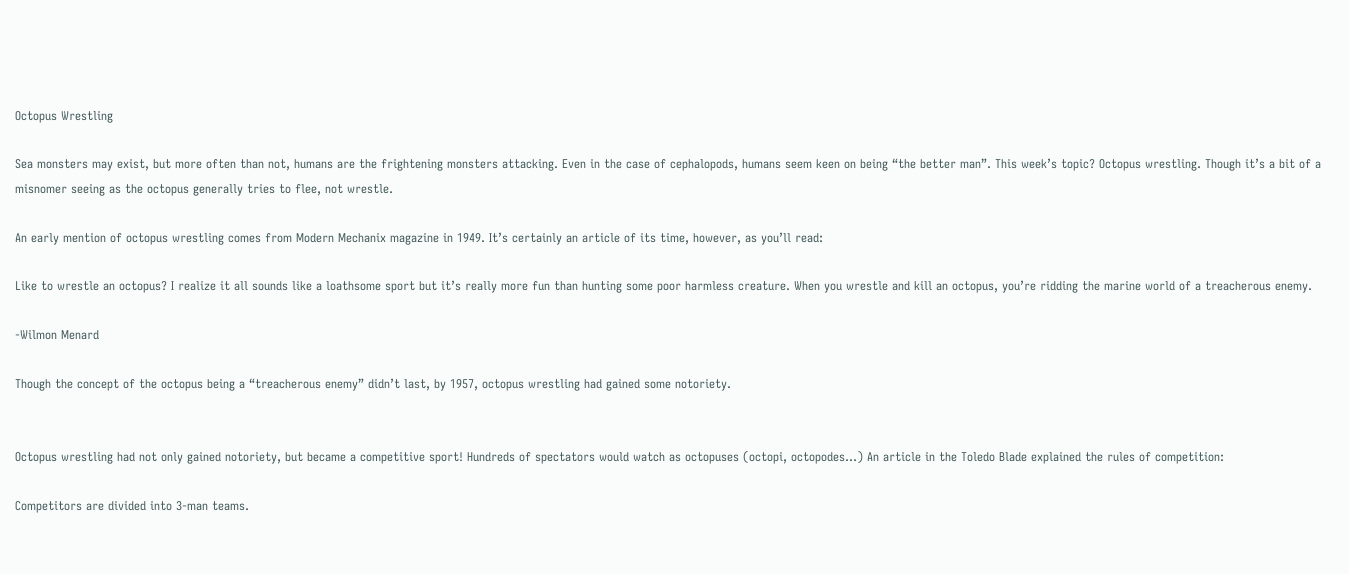Octopus Wrestling

Sea monsters may exist, but more often than not, humans are the frightening monsters attacking. Even in the case of cephalopods, humans seem keen on being “the better man”. This week’s topic? Octopus wrestling. Though it’s a bit of a misnomer seeing as the octopus generally tries to flee, not wrestle.

An early mention of octopus wrestling comes from Modern Mechanix magazine in 1949. It’s certainly an article of its time, however, as you’ll read:

Like to wrestle an octopus? I realize it all sounds like a loathsome sport but it’s really more fun than hunting some poor harmless creature. When you wrestle and kill an octopus, you’re ridding the marine world of a treacherous enemy.

-Wilmon Menard

Though the concept of the octopus being a “treacherous enemy” didn’t last, by 1957, octopus wrestling had gained some notoriety.


Octopus wrestling had not only gained notoriety, but became a competitive sport! Hundreds of spectators would watch as octopuses (octopi, octopodes…) An article in the Toledo Blade explained the rules of competition:

Competitors are divided into 3-man teams.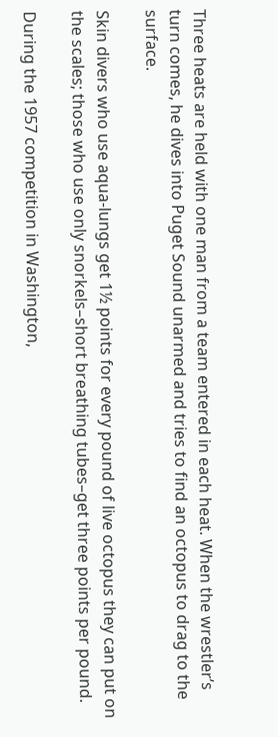Three heats are held with one man from a team entered in each heat. When the wrestler’s turn comes, he dives into Puget Sound unarmed and tries to find an octopus to drag to the surface.

Skin divers who use aqua-lungs get 1½ points for every pound of live octopus they can put on the scales; those who use only snorkels–short breathing tubes–get three points per pound.

During the 1957 competition in Washington,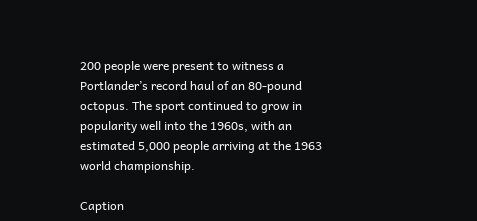200 people were present to witness a Portlander’s record haul of an 80-pound octopus. The sport continued to grow in popularity well into the 1960s, with an estimated 5,000 people arriving at the 1963 world championship.

Caption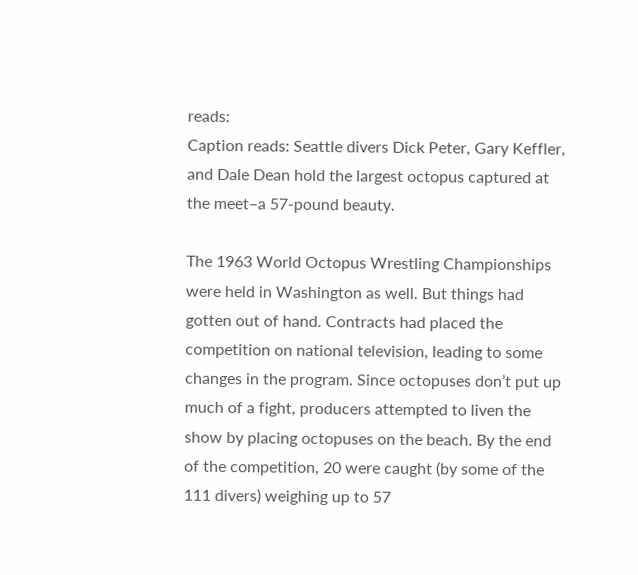reads:
Caption reads: Seattle divers Dick Peter, Gary Keffler, and Dale Dean hold the largest octopus captured at the meet–a 57-pound beauty.

The 1963 World Octopus Wrestling Championships were held in Washington as well. But things had gotten out of hand. Contracts had placed the competition on national television, leading to some changes in the program. Since octopuses don’t put up much of a fight, producers attempted to liven the show by placing octopuses on the beach. By the end of the competition, 20 were caught (by some of the 111 divers) weighing up to 57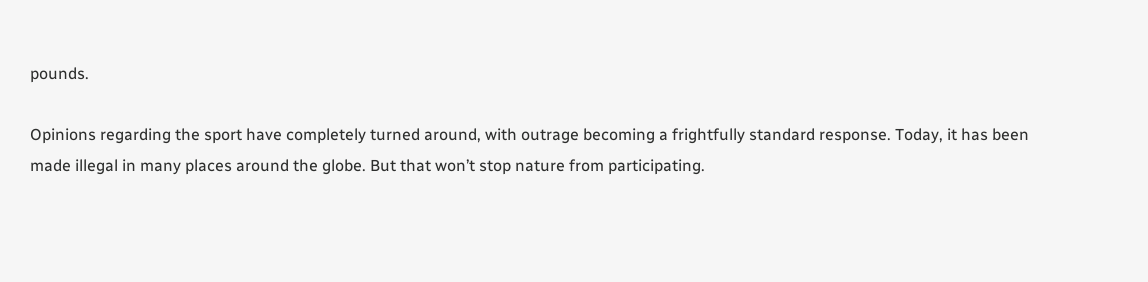pounds.

Opinions regarding the sport have completely turned around, with outrage becoming a frightfully standard response. Today, it has been made illegal in many places around the globe. But that won’t stop nature from participating.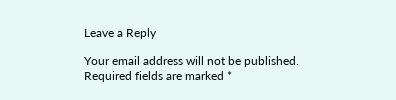Leave a Reply

Your email address will not be published. Required fields are marked *